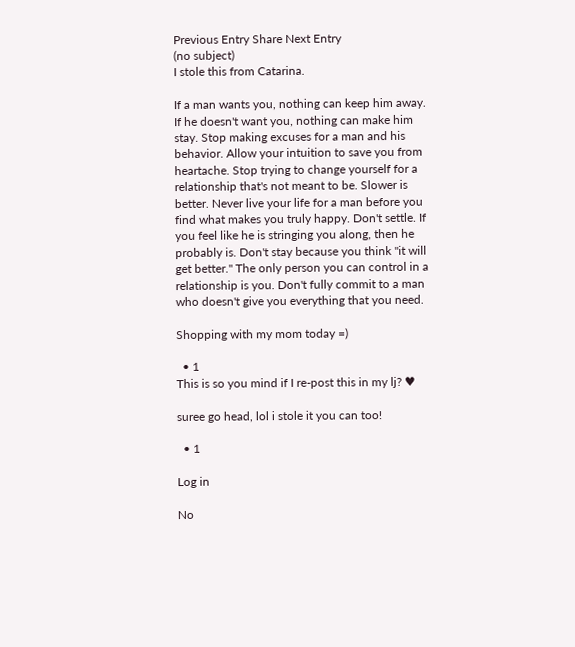Previous Entry Share Next Entry
(no subject)
I stole this from Catarina.

If a man wants you, nothing can keep him away. If he doesn't want you, nothing can make him stay. Stop making excuses for a man and his behavior. Allow your intuition to save you from heartache. Stop trying to change yourself for a relationship that's not meant to be. Slower is better. Never live your life for a man before you find what makes you truly happy. Don't settle. If you feel like he is stringing you along, then he probably is. Don't stay because you think "it will get better." The only person you can control in a relationship is you. Don't fully commit to a man who doesn't give you everything that you need.

Shopping with my mom today =)

  • 1
This is so you mind if I re-post this in my lj? ♥

suree go head, lol i stole it you can too!

  • 1

Log in

No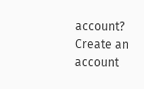account? Create an account